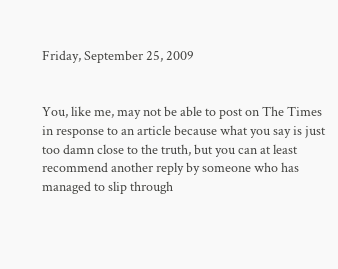Friday, September 25, 2009


You, like me, may not be able to post on The Times in response to an article because what you say is just too damn close to the truth, but you can at least recommend another reply by someone who has managed to slip through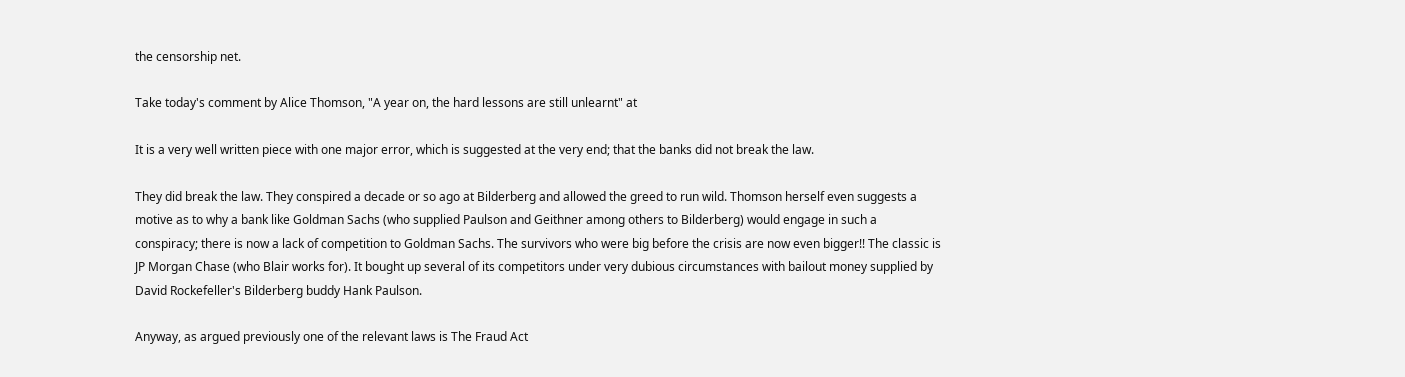the censorship net.

Take today's comment by Alice Thomson, "A year on, the hard lessons are still unlearnt" at

It is a very well written piece with one major error, which is suggested at the very end; that the banks did not break the law.

They did break the law. They conspired a decade or so ago at Bilderberg and allowed the greed to run wild. Thomson herself even suggests a motive as to why a bank like Goldman Sachs (who supplied Paulson and Geithner among others to Bilderberg) would engage in such a conspiracy; there is now a lack of competition to Goldman Sachs. The survivors who were big before the crisis are now even bigger!! The classic is JP Morgan Chase (who Blair works for). It bought up several of its competitors under very dubious circumstances with bailout money supplied by David Rockefeller's Bilderberg buddy Hank Paulson.

Anyway, as argued previously one of the relevant laws is The Fraud Act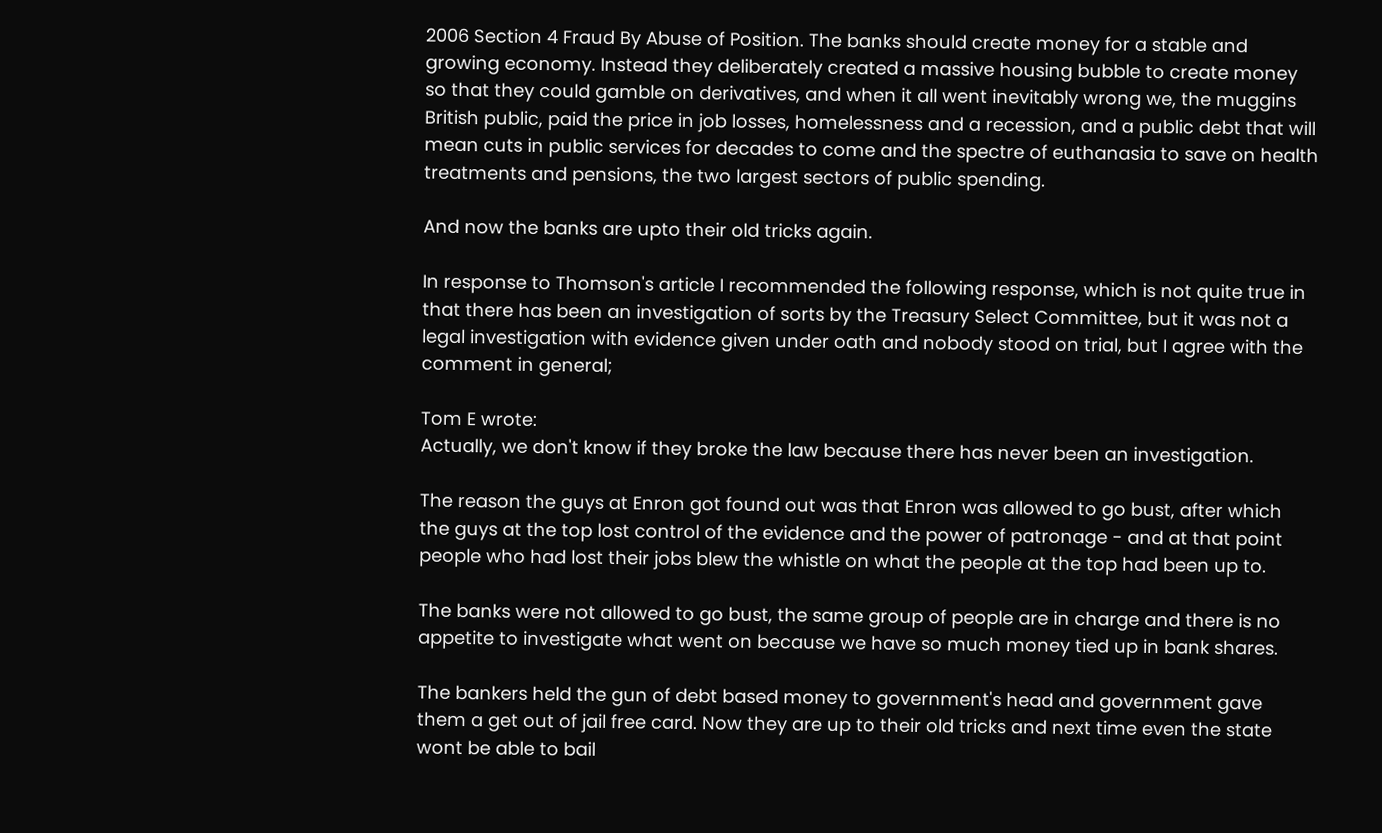2006 Section 4 Fraud By Abuse of Position. The banks should create money for a stable and growing economy. Instead they deliberately created a massive housing bubble to create money so that they could gamble on derivatives, and when it all went inevitably wrong we, the muggins British public, paid the price in job losses, homelessness and a recession, and a public debt that will mean cuts in public services for decades to come and the spectre of euthanasia to save on health treatments and pensions, the two largest sectors of public spending.

And now the banks are upto their old tricks again.

In response to Thomson's article I recommended the following response, which is not quite true in that there has been an investigation of sorts by the Treasury Select Committee, but it was not a legal investigation with evidence given under oath and nobody stood on trial, but I agree with the comment in general;

Tom E wrote:
Actually, we don't know if they broke the law because there has never been an investigation.

The reason the guys at Enron got found out was that Enron was allowed to go bust, after which the guys at the top lost control of the evidence and the power of patronage - and at that point people who had lost their jobs blew the whistle on what the people at the top had been up to.

The banks were not allowed to go bust, the same group of people are in charge and there is no appetite to investigate what went on because we have so much money tied up in bank shares.

The bankers held the gun of debt based money to government's head and government gave them a get out of jail free card. Now they are up to their old tricks and next time even the state wont be able to bail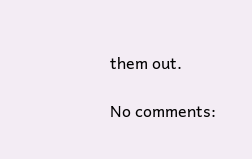them out.

No comments: